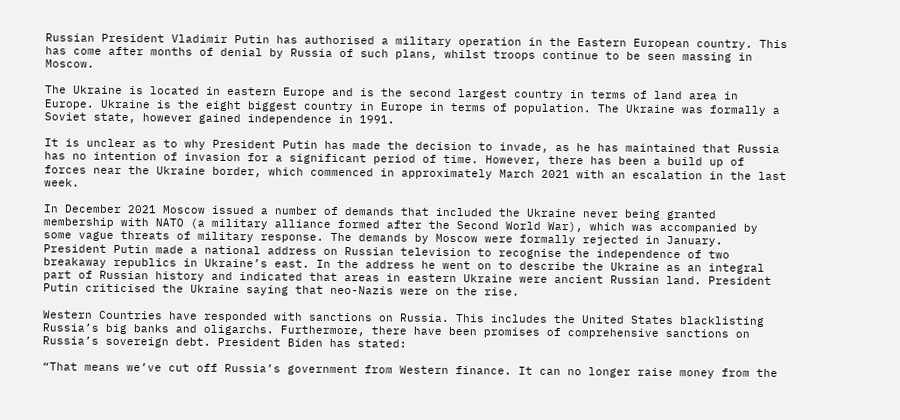Russian President Vladimir Putin has authorised a military operation in the Eastern European country. This has come after months of denial by Russia of such plans, whilst troops continue to be seen massing in Moscow.

The Ukraine is located in eastern Europe and is the second largest country in terms of land area in Europe. Ukraine is the eight biggest country in Europe in terms of population. The Ukraine was formally a Soviet state, however gained independence in 1991.

It is unclear as to why President Putin has made the decision to invade, as he has maintained that Russia has no intention of invasion for a significant period of time. However, there has been a build up of forces near the Ukraine border, which commenced in approximately March 2021 with an escalation in the last week.

In December 2021 Moscow issued a number of demands that included the Ukraine never being granted membership with NATO (a military alliance formed after the Second World War), which was accompanied by some vague threats of military response. The demands by Moscow were formally rejected in January. President Putin made a national address on Russian television to recognise the independence of two breakaway republics in Ukraine’s east. In the address he went on to describe the Ukraine as an integral part of Russian history and indicated that areas in eastern Ukraine were ancient Russian land. President Putin criticised the Ukraine saying that neo-Nazis were on the rise.

Western Countries have responded with sanctions on Russia. This includes the United States blacklisting Russia’s big banks and oligarchs. Furthermore, there have been promises of comprehensive sanctions on Russia’s sovereign debt. President Biden has stated:

“That means we’ve cut off Russia’s government from Western finance. It can no longer raise money from the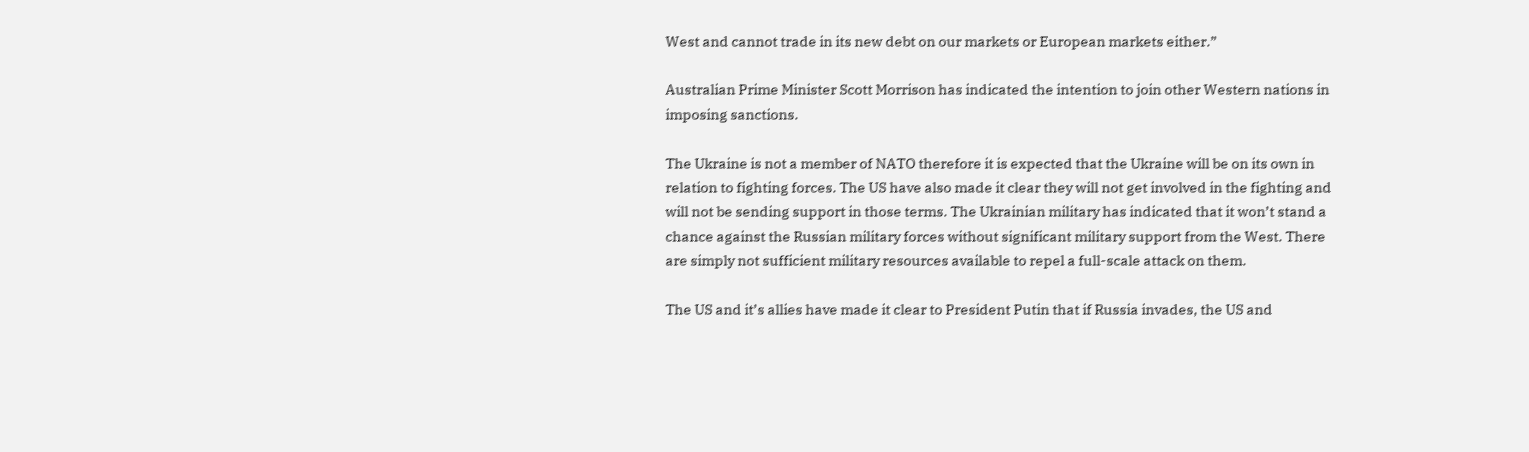West and cannot trade in its new debt on our markets or European markets either.”

Australian Prime Minister Scott Morrison has indicated the intention to join other Western nations in imposing sanctions.

The Ukraine is not a member of NATO therefore it is expected that the Ukraine will be on its own in relation to fighting forces. The US have also made it clear they will not get involved in the fighting and will not be sending support in those terms. The Ukrainian military has indicated that it won’t stand a chance against the Russian military forces without significant military support from the West. There are simply not sufficient military resources available to repel a full-scale attack on them.

The US and it’s allies have made it clear to President Putin that if Russia invades, the US and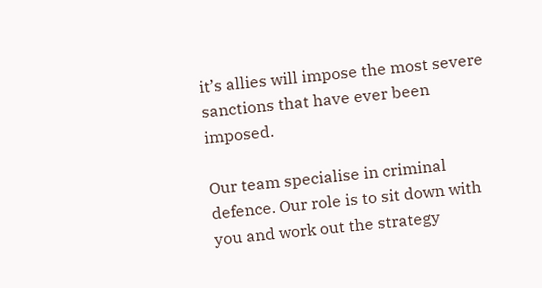it’s allies will impose the most severe sanctions that have ever been imposed.

Our team specialise in criminal defence. Our role is to sit down with you and work out the strategy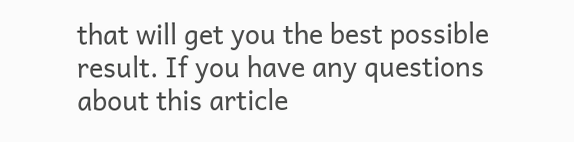that will get you the best possible result. If you have any questions about this article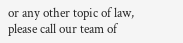or any other topic of law, please call our team of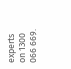experts on 1300 066 669.